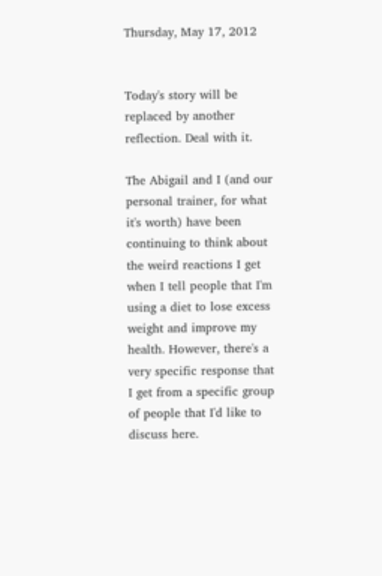Thursday, May 17, 2012


Today's story will be replaced by another reflection. Deal with it.

The Abigail and I (and our personal trainer, for what it's worth) have been continuing to think about the weird reactions I get when I tell people that I'm using a diet to lose excess weight and improve my health. However, there's a very specific response that I get from a specific group of people that I'd like to discuss here.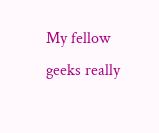My fellow geeks really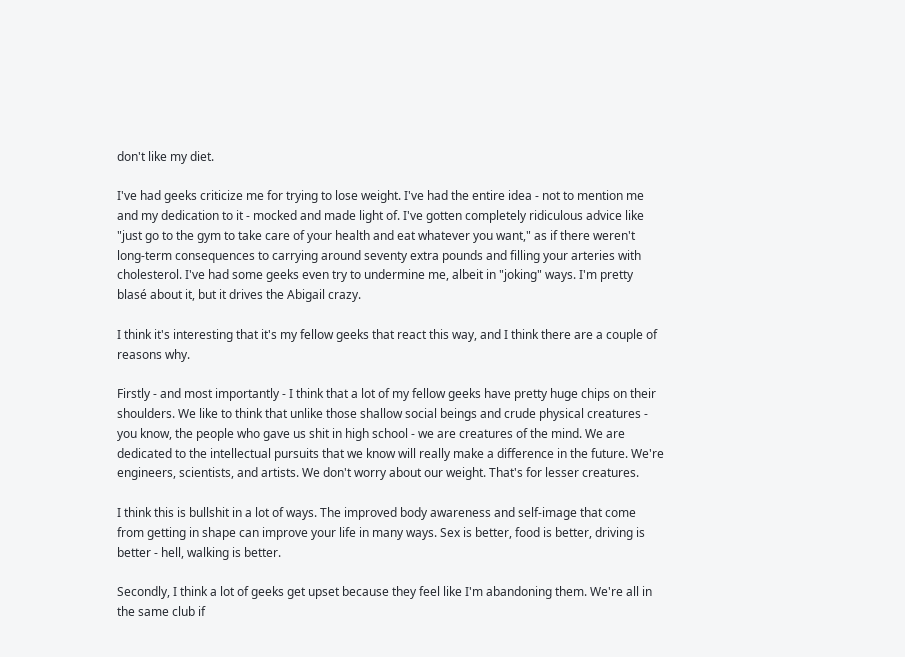don't like my diet.

I've had geeks criticize me for trying to lose weight. I've had the entire idea - not to mention me and my dedication to it - mocked and made light of. I've gotten completely ridiculous advice like "just go to the gym to take care of your health and eat whatever you want," as if there weren't long-term consequences to carrying around seventy extra pounds and filling your arteries with cholesterol. I've had some geeks even try to undermine me, albeit in "joking" ways. I'm pretty blasé about it, but it drives the Abigail crazy.

I think it's interesting that it's my fellow geeks that react this way, and I think there are a couple of reasons why.

Firstly - and most importantly - I think that a lot of my fellow geeks have pretty huge chips on their shoulders. We like to think that unlike those shallow social beings and crude physical creatures - you know, the people who gave us shit in high school - we are creatures of the mind. We are dedicated to the intellectual pursuits that we know will really make a difference in the future. We're engineers, scientists, and artists. We don't worry about our weight. That's for lesser creatures.

I think this is bullshit in a lot of ways. The improved body awareness and self-image that come from getting in shape can improve your life in many ways. Sex is better, food is better, driving is better - hell, walking is better.

Secondly, I think a lot of geeks get upset because they feel like I'm abandoning them. We're all in the same club if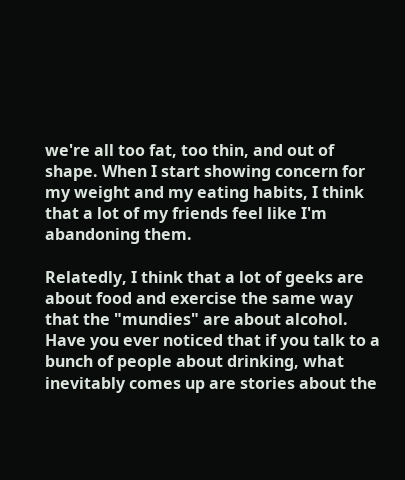we're all too fat, too thin, and out of shape. When I start showing concern for my weight and my eating habits, I think that a lot of my friends feel like I'm abandoning them.

Relatedly, I think that a lot of geeks are about food and exercise the same way that the "mundies" are about alcohol. Have you ever noticed that if you talk to a bunch of people about drinking, what inevitably comes up are stories about the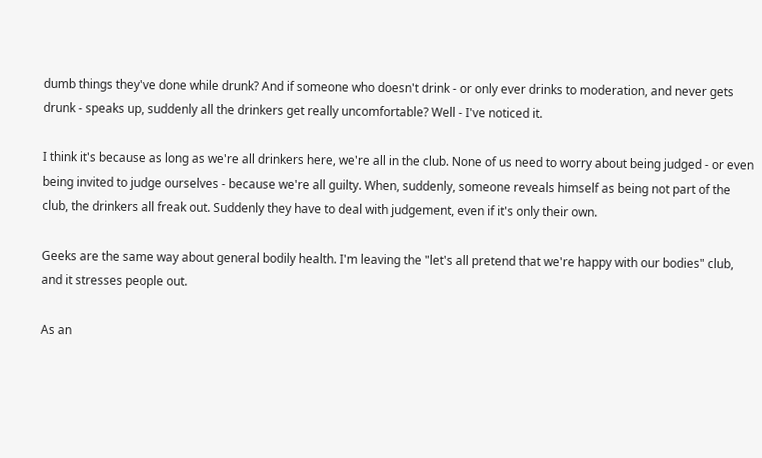dumb things they've done while drunk? And if someone who doesn't drink - or only ever drinks to moderation, and never gets drunk - speaks up, suddenly all the drinkers get really uncomfortable? Well - I've noticed it.

I think it's because as long as we're all drinkers here, we're all in the club. None of us need to worry about being judged - or even being invited to judge ourselves - because we're all guilty. When, suddenly, someone reveals himself as being not part of the club, the drinkers all freak out. Suddenly they have to deal with judgement, even if it's only their own.

Geeks are the same way about general bodily health. I'm leaving the "let's all pretend that we're happy with our bodies" club, and it stresses people out.

As an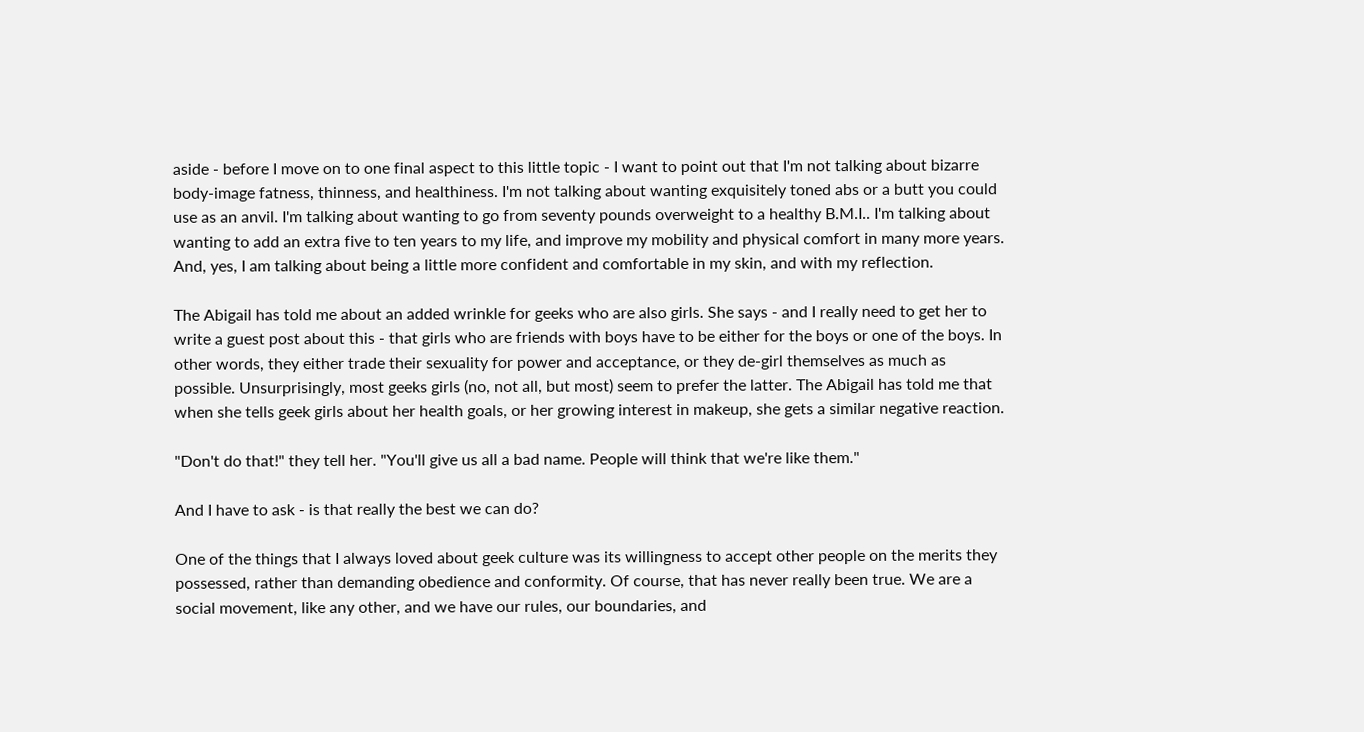aside - before I move on to one final aspect to this little topic - I want to point out that I'm not talking about bizarre body-image fatness, thinness, and healthiness. I'm not talking about wanting exquisitely toned abs or a butt you could use as an anvil. I'm talking about wanting to go from seventy pounds overweight to a healthy B.M.I.. I'm talking about wanting to add an extra five to ten years to my life, and improve my mobility and physical comfort in many more years. And, yes, I am talking about being a little more confident and comfortable in my skin, and with my reflection.

The Abigail has told me about an added wrinkle for geeks who are also girls. She says - and I really need to get her to write a guest post about this - that girls who are friends with boys have to be either for the boys or one of the boys. In other words, they either trade their sexuality for power and acceptance, or they de-girl themselves as much as possible. Unsurprisingly, most geeks girls (no, not all, but most) seem to prefer the latter. The Abigail has told me that when she tells geek girls about her health goals, or her growing interest in makeup, she gets a similar negative reaction.

"Don't do that!" they tell her. "You'll give us all a bad name. People will think that we're like them."

And I have to ask - is that really the best we can do?

One of the things that I always loved about geek culture was its willingness to accept other people on the merits they possessed, rather than demanding obedience and conformity. Of course, that has never really been true. We are a social movement, like any other, and we have our rules, our boundaries, and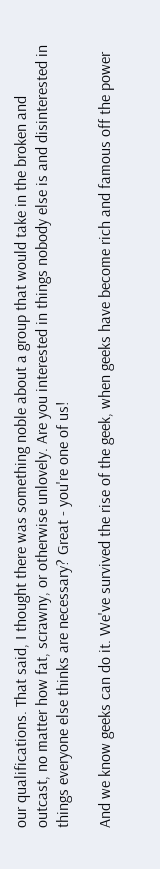our qualifications. That said, I thought there was something noble about a group that would take in the broken and outcast, no matter how fat, scrawny, or otherwise unlovely. Are you interested in things nobody else is and disinterested in things everyone else thinks are necessary? Great - you're one of us!

And we know geeks can do it. We've survived the rise of the geek, when geeks have become rich and famous off the power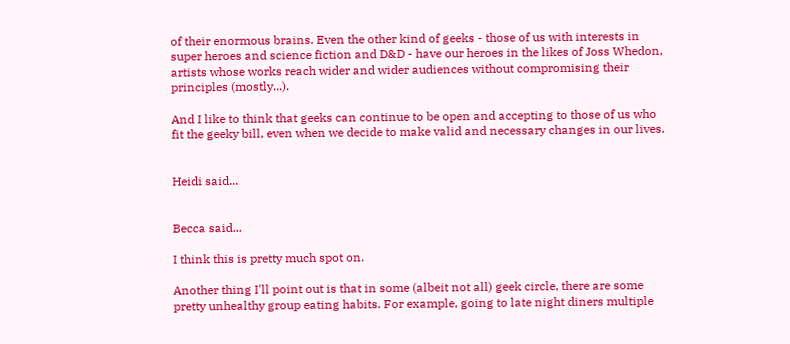of their enormous brains. Even the other kind of geeks - those of us with interests in super heroes and science fiction and D&D - have our heroes in the likes of Joss Whedon, artists whose works reach wider and wider audiences without compromising their principles (mostly...).

And I like to think that geeks can continue to be open and accepting to those of us who fit the geeky bill, even when we decide to make valid and necessary changes in our lives.


Heidi said...


Becca said...

I think this is pretty much spot on.

Another thing I'll point out is that in some (albeit not all) geek circle, there are some pretty unhealthy group eating habits. For example, going to late night diners multiple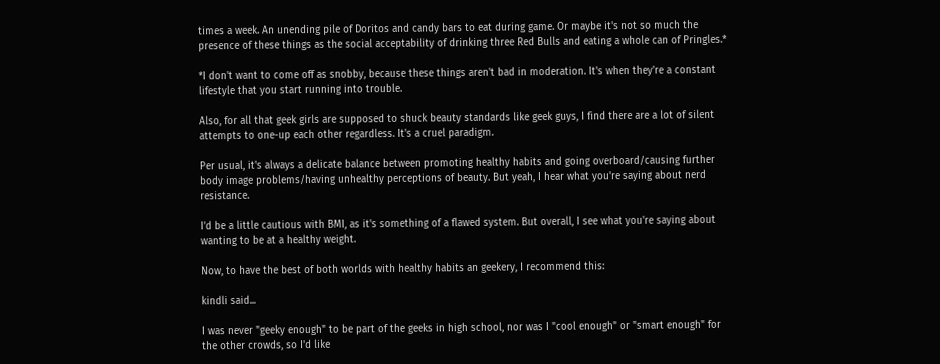times a week. An unending pile of Doritos and candy bars to eat during game. Or maybe it's not so much the presence of these things as the social acceptability of drinking three Red Bulls and eating a whole can of Pringles.*

*I don't want to come off as snobby, because these things aren't bad in moderation. It's when they're a constant lifestyle that you start running into trouble.

Also, for all that geek girls are supposed to shuck beauty standards like geek guys, I find there are a lot of silent attempts to one-up each other regardless. It's a cruel paradigm.

Per usual, it's always a delicate balance between promoting healthy habits and going overboard/causing further body image problems/having unhealthy perceptions of beauty. But yeah, I hear what you're saying about nerd resistance.

I'd be a little cautious with BMI, as it's something of a flawed system. But overall, I see what you're saying about wanting to be at a healthy weight.

Now, to have the best of both worlds with healthy habits an geekery, I recommend this:

kindli said...

I was never "geeky enough" to be part of the geeks in high school, nor was I "cool enough" or "smart enough" for the other crowds, so I'd like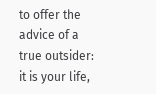to offer the advice of a true outsider: it is your life,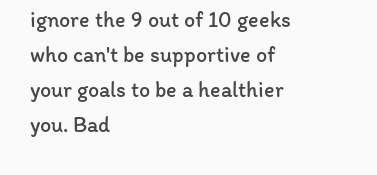ignore the 9 out of 10 geeks who can't be supportive of your goals to be a healthier you. Bad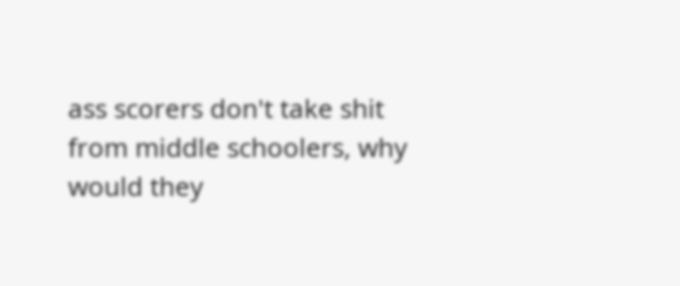ass scorers don't take shit from middle schoolers, why would they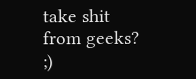take shit from geeks? ;)